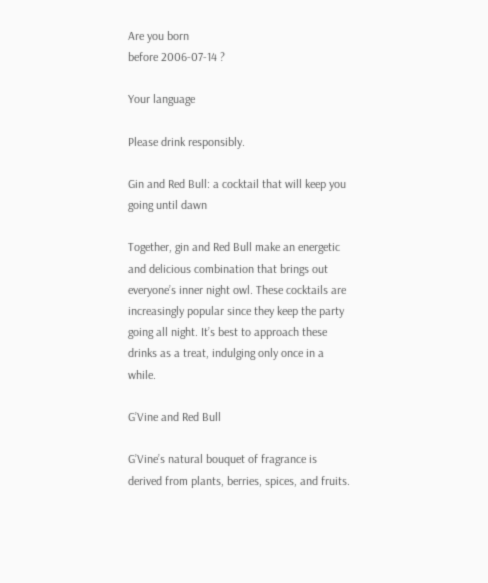Are you born
before 2006-07-14 ?

Your language

Please drink responsibly.

Gin and Red Bull: a cocktail that will keep you going until dawn

Together, gin and Red Bull make an energetic and delicious combination that brings out everyone’s inner night owl. These cocktails are increasingly popular since they keep the party going all night. It’s best to approach these drinks as a treat, indulging only once in a while.

G’Vine and Red Bull

G’Vine’s natural bouquet of fragrance is derived from plants, berries, spices, and fruits.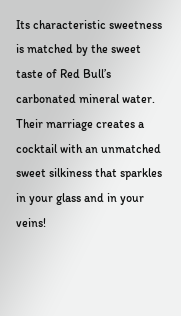Its characteristic sweetness is matched by the sweet taste of Red Bull’s carbonated mineral water. Their marriage creates a cocktail with an unmatched sweet silkiness that sparkles in your glass and in your veins!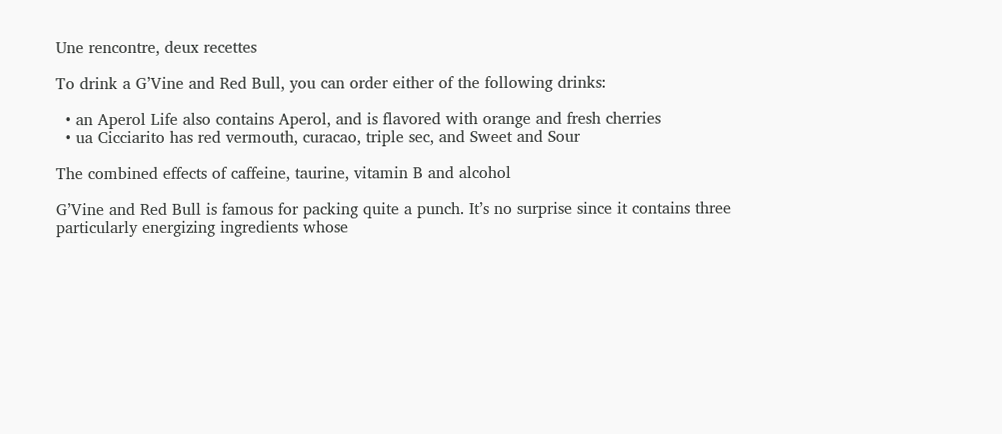Une rencontre, deux recettes

To drink a G’Vine and Red Bull, you can order either of the following drinks:

  • an Aperol Life also contains Aperol, and is flavored with orange and fresh cherries
  • ua Cicciarito has red vermouth, curacao, triple sec, and Sweet and Sour

The combined effects of caffeine, taurine, vitamin B and alcohol

G’Vine and Red Bull is famous for packing quite a punch. It’s no surprise since it contains three particularly energizing ingredients whose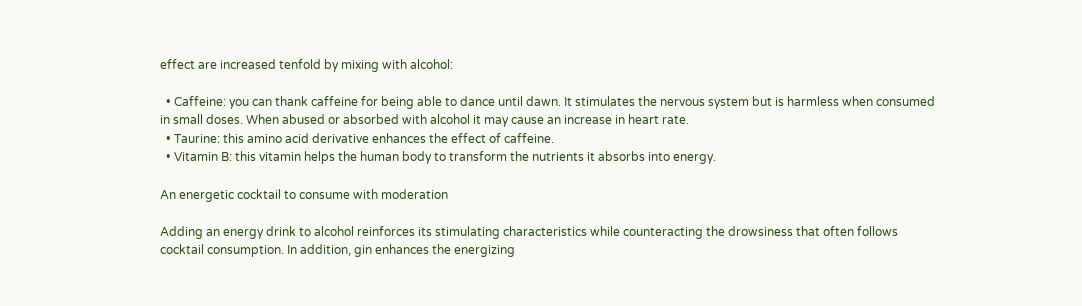effect are increased tenfold by mixing with alcohol:

  • Caffeine: you can thank caffeine for being able to dance until dawn. It stimulates the nervous system but is harmless when consumed in small doses. When abused or absorbed with alcohol it may cause an increase in heart rate.
  • Taurine: this amino acid derivative enhances the effect of caffeine.
  • Vitamin B: this vitamin helps the human body to transform the nutrients it absorbs into energy.

An energetic cocktail to consume with moderation

Adding an energy drink to alcohol reinforces its stimulating characteristics while counteracting the drowsiness that often follows cocktail consumption. In addition, gin enhances the energizing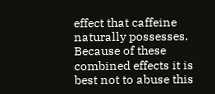effect that caffeine naturally possesses. Because of these combined effects it is best not to abuse this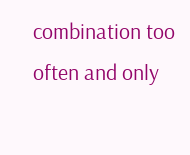combination too often and only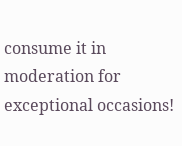consume it in moderation for exceptional occasions!